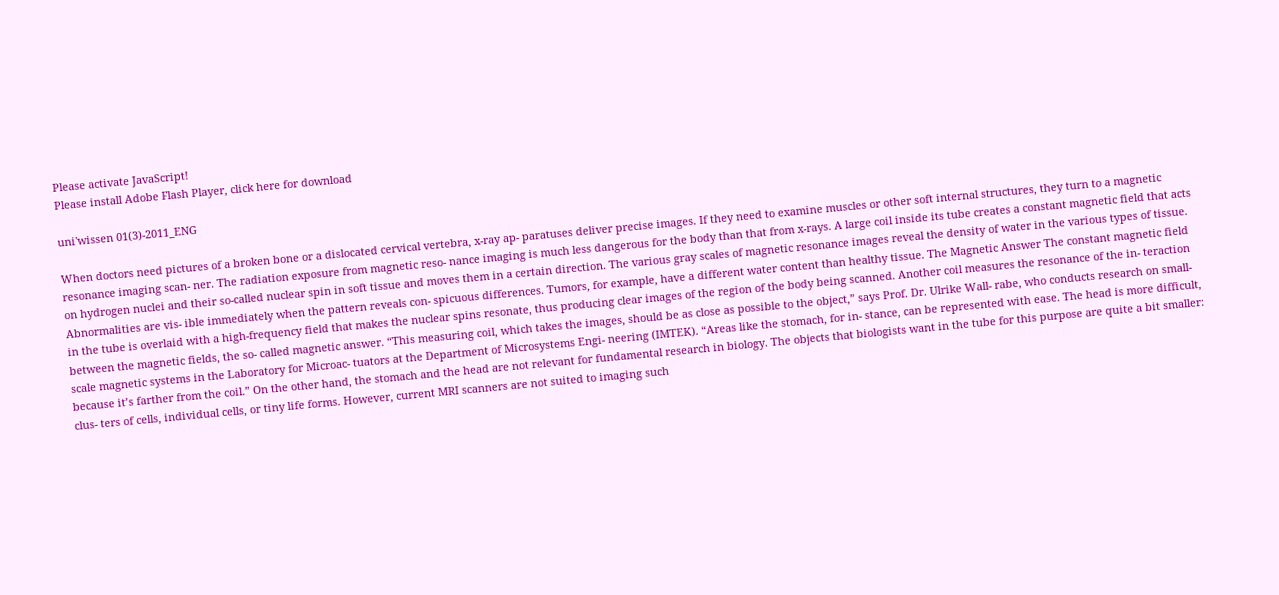Please activate JavaScript!
Please install Adobe Flash Player, click here for download

uni'wissen 01(3)-2011_ENG

When doctors need pictures of a broken bone or a dislocated cervical vertebra, x-ray ap- paratuses deliver precise images. If they need to examine muscles or other soft internal structures, they turn to a magnetic resonance imaging scan- ner. The radiation exposure from magnetic reso- nance imaging is much less dangerous for the body than that from x-rays. A large coil inside its tube creates a constant magnetic field that acts on hydrogen nuclei and their so-called nuclear spin in soft tissue and moves them in a certain direction. The various gray scales of magnetic resonance images reveal the density of water in the various types of tissue. Abnormalities are vis- ible immediately when the pattern reveals con- spicuous differences. Tumors, for example, have a different water content than healthy tissue. The Magnetic Answer The constant magnetic field in the tube is overlaid with a high-frequency field that makes the nuclear spins resonate, thus producing clear images of the region of the body being scanned. Another coil measures the resonance of the in- teraction between the magnetic fields, the so- called magnetic answer. “This measuring coil, which takes the images, should be as close as possible to the object,” says Prof. Dr. Ulrike Wall- rabe, who conducts research on small-scale magnetic systems in the Laboratory for Microac- tuators at the Department of Microsystems Engi- neering (IMTEK). “Areas like the stomach, for in- stance, can be represented with ease. The head is more difficult, because it’s farther from the coil.” On the other hand, the stomach and the head are not relevant for fundamental research in biology. The objects that biologists want in the tube for this purpose are quite a bit smaller: clus- ters of cells, individual cells, or tiny life forms. However, current MRI scanners are not suited to imaging such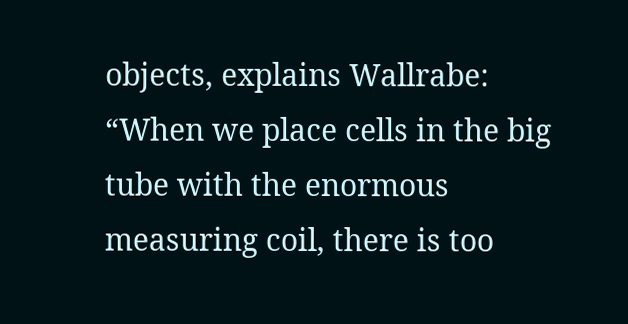objects, explains Wallrabe: “When we place cells in the big tube with the enormous measuring coil, there is too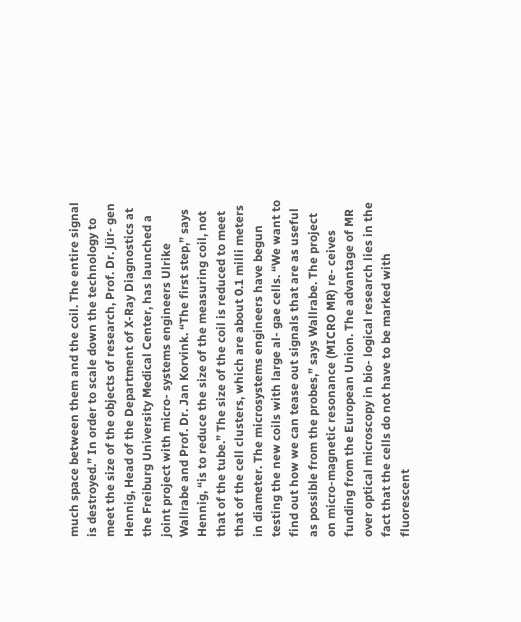much space between them and the coil. The entire signal is destroyed.” In order to scale down the technology to meet the size of the objects of research, Prof. Dr. Jür- gen Hennig, Head of the Department of X-Ray Diagnostics at the Freiburg University Medical Center, has launched a joint project with micro- systems engineers Ulrike Wallrabe and Prof. Dr. Jan Korvink. “The first step,” says Hennig, “is to reduce the size of the measuring coil, not that of the tube.” The size of the coil is reduced to meet that of the cell clusters, which are about 0.1 milli meters in diameter. The microsystems engineers have begun testing the new coils with large al- gae cells. “We want to find out how we can tease out signals that are as useful as possible from the probes,” says Wallrabe. The project on micro-magnetic resonance (MICRO MR) re- ceives funding from the European Union. The advantage of MR over optical microscopy in bio- logical research lies in the fact that the cells do not have to be marked with fluorescent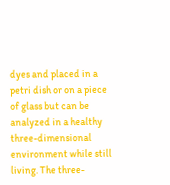dyes and placed in a petri dish or on a piece of glass but can be analyzed in a healthy three-dimensional environment while still living. The three-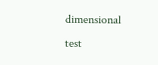dimensional test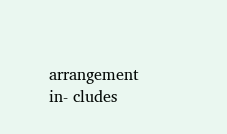arrangement in- cludes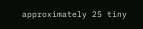approximately 25 tiny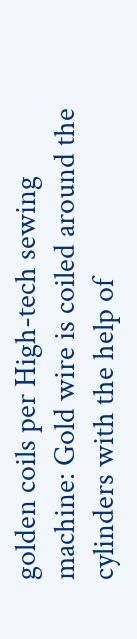golden coils per High-tech sewing machine: Gold wire is coiled around the cylinders with the help of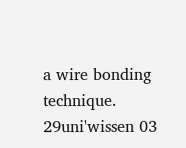a wire bonding technique. 29uni'wissen 03